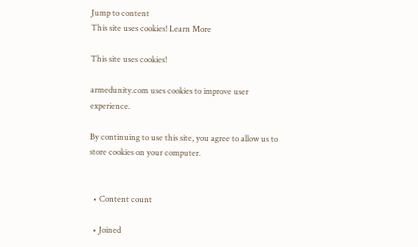Jump to content
This site uses cookies! Learn More

This site uses cookies!

armedunity.com uses cookies to improve user experience.

By continuing to use this site, you agree to allow us to store cookies on your computer.


  • Content count

  • Joined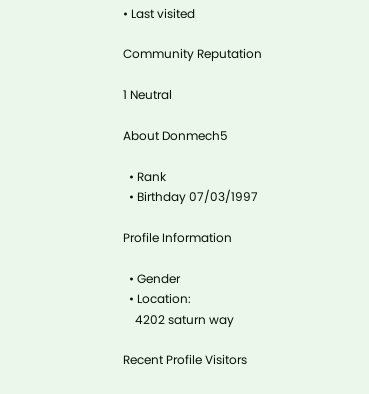• Last visited

Community Reputation

1 Neutral

About Donmech5

  • Rank
  • Birthday 07/03/1997

Profile Information

  • Gender
  • Location:
    4202 saturn way

Recent Profile Visitors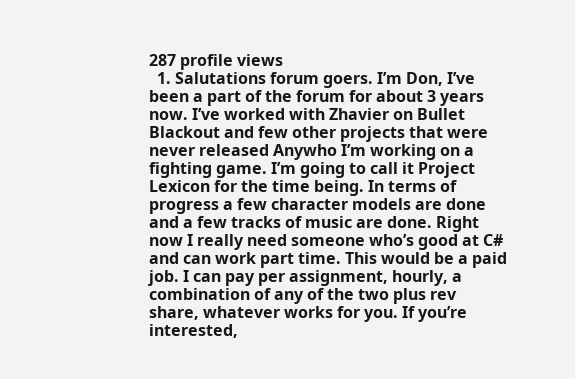287 profile views
  1. Salutations forum goers. I’m Don, I’ve been a part of the forum for about 3 years now. I’ve worked with Zhavier on Bullet Blackout and few other projects that were never released Anywho I’m working on a fighting game. I’m going to call it Project Lexicon for the time being. In terms of progress a few character models are done and a few tracks of music are done. Right now I really need someone who’s good at C# and can work part time. This would be a paid job. I can pay per assignment, hourly, a combination of any of the two plus rev share, whatever works for you. If you’re interested,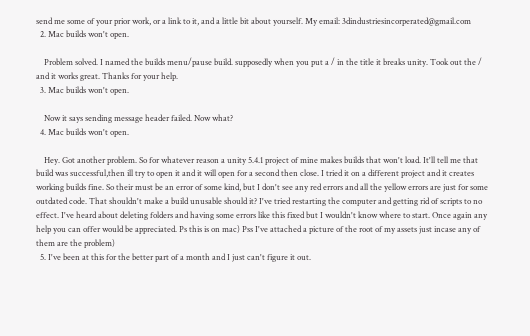send me some of your prior work, or a link to it, and a little bit about yourself. My email: 3dindustriesincorperated@gmail.com
  2. Mac builds won't open.

    Problem solved. I named the builds menu/pause build. supposedly when you put a / in the title it breaks unity. Took out the / and it works great. Thanks for your help.
  3. Mac builds won't open.

    Now it says sending message header failed. Now what?
  4. Mac builds won't open.

    Hey. Got another problem. So for whatever reason a unity 5.4.1 project of mine makes builds that won't load. It'll tell me that build was successful,then ill try to open it and it will open for a second then close. I tried it on a different project and it creates working builds fine. So their must be an error of some kind, but I don't see any red errors and all the yellow errors are just for some outdated code. That shouldn't make a build unusable should it? I've tried restarting the computer and getting rid of scripts to no effect. I've heard about deleting folders and having some errors like this fixed but I wouldn't know where to start. Once again any help you can offer would be appreciated. Ps this is on mac) Pss I've attached a picture of the root of my assets just incase any of them are the problem)
  5. I've been at this for the better part of a month and I just can't figure it out.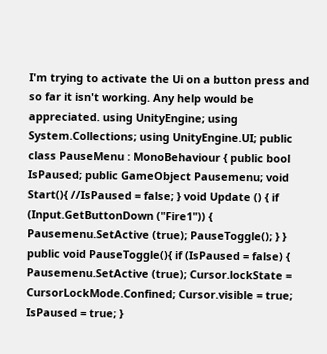I'm trying to activate the Ui on a button press and so far it isn't working. Any help would be appreciated. using UnityEngine; using System.Collections; using UnityEngine.UI; public class PauseMenu : MonoBehaviour { public bool IsPaused; public GameObject Pausemenu; void Start(){ //IsPaused = false; } void Update () { if (Input.GetButtonDown ("Fire1")) { Pausemenu.SetActive (true); PauseToggle(); } } public void PauseToggle(){ if (IsPaused = false) { Pausemenu.SetActive (true); Cursor.lockState = CursorLockMode.Confined; Cursor.visible = true; IsPaused = true; }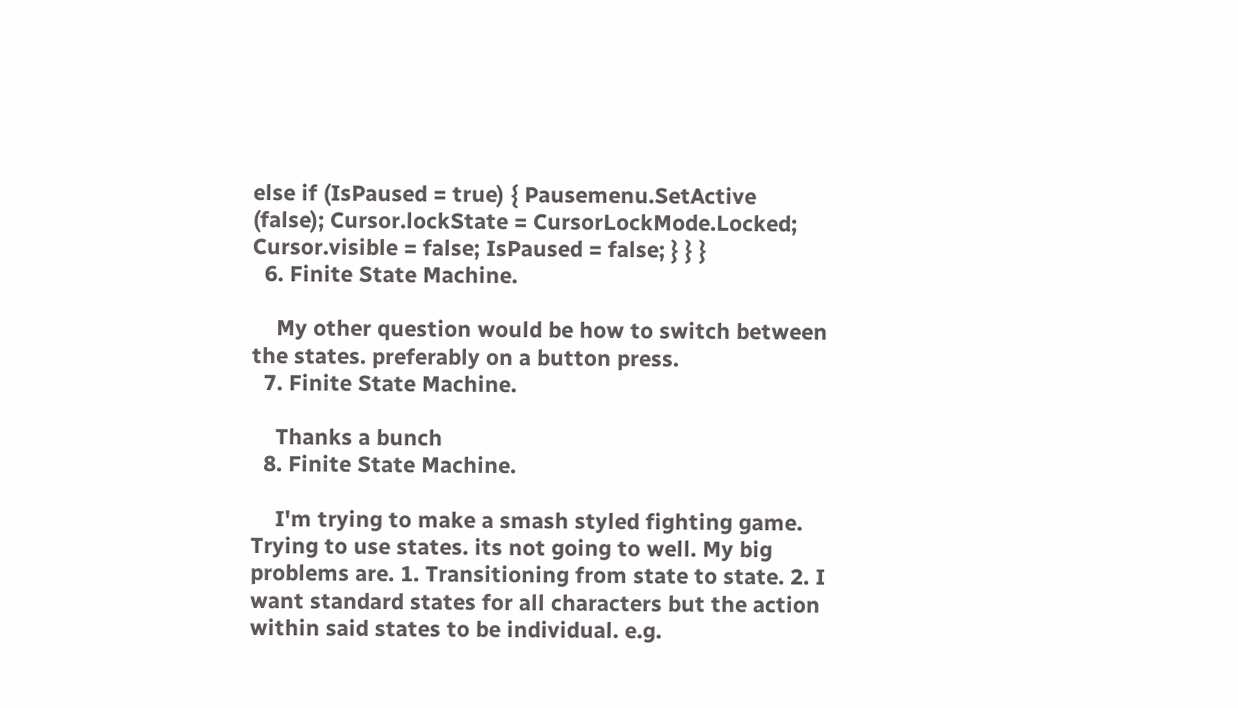else if (IsPaused = true) { Pausemenu.SetActive (false); Cursor.lockState = CursorLockMode.Locked; Cursor.visible = false; IsPaused = false; } } }
  6. Finite State Machine.

    My other question would be how to switch between the states. preferably on a button press.
  7. Finite State Machine.

    Thanks a bunch
  8. Finite State Machine.

    I'm trying to make a smash styled fighting game. Trying to use states. its not going to well. My big problems are. 1. Transitioning from state to state. 2. I want standard states for all characters but the action within said states to be individual. e.g.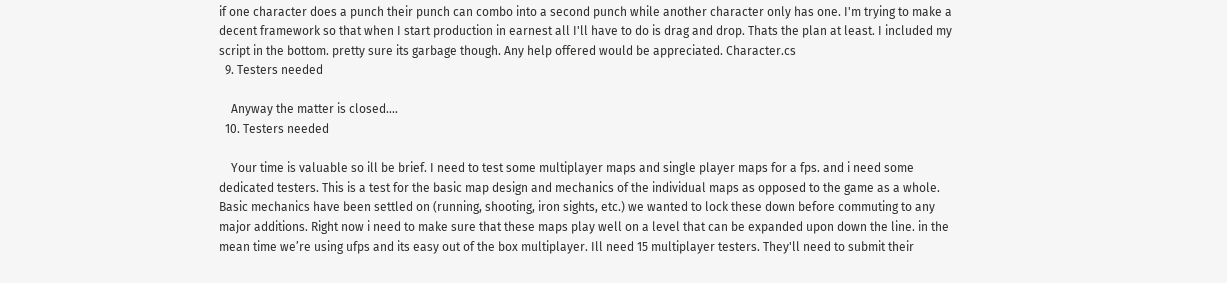if one character does a punch their punch can combo into a second punch while another character only has one. I'm trying to make a decent framework so that when I start production in earnest all I'll have to do is drag and drop. Thats the plan at least. I included my script in the bottom. pretty sure its garbage though. Any help offered would be appreciated. Character.cs
  9. Testers needed

    Anyway the matter is closed....
  10. Testers needed

    Your time is valuable so ill be brief. I need to test some multiplayer maps and single player maps for a fps. and i need some dedicated testers. This is a test for the basic map design and mechanics of the individual maps as opposed to the game as a whole. Basic mechanics have been settled on (running, shooting, iron sights, etc.) we wanted to lock these down before commuting to any major additions. Right now i need to make sure that these maps play well on a level that can be expanded upon down the line. in the mean time we’re using ufps and its easy out of the box multiplayer. Ill need 15 multiplayer testers. They'll need to submit their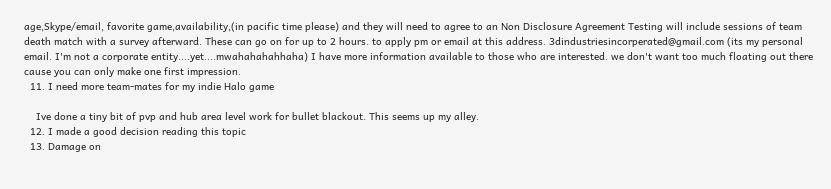age,Skype/email, favorite game,availability,(in pacific time please) and they will need to agree to an Non Disclosure Agreement Testing will include sessions of team death match with a survey afterward. These can go on for up to 2 hours. to apply pm or email at this address. 3dindustriesincorperated@gmail.com (its my personal email. I'm not a corporate entity....yet....mwahahahahhaha) I have more information available to those who are interested. we don't want too much floating out there cause you can only make one first impression.
  11. I need more team-mates for my indie Halo game

    Ive done a tiny bit of pvp and hub area level work for bullet blackout. This seems up my alley.
  12. I made a good decision reading this topic
  13. Damage on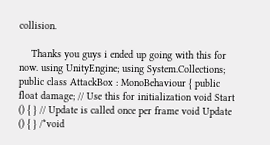collision.

    Thanks you guys i ended up going with this for now. using UnityEngine; using System.Collections; public class AttackBox : MonoBehaviour { public float damage; // Use this for initialization void Start () { } // Update is called once per frame void Update () { } /*void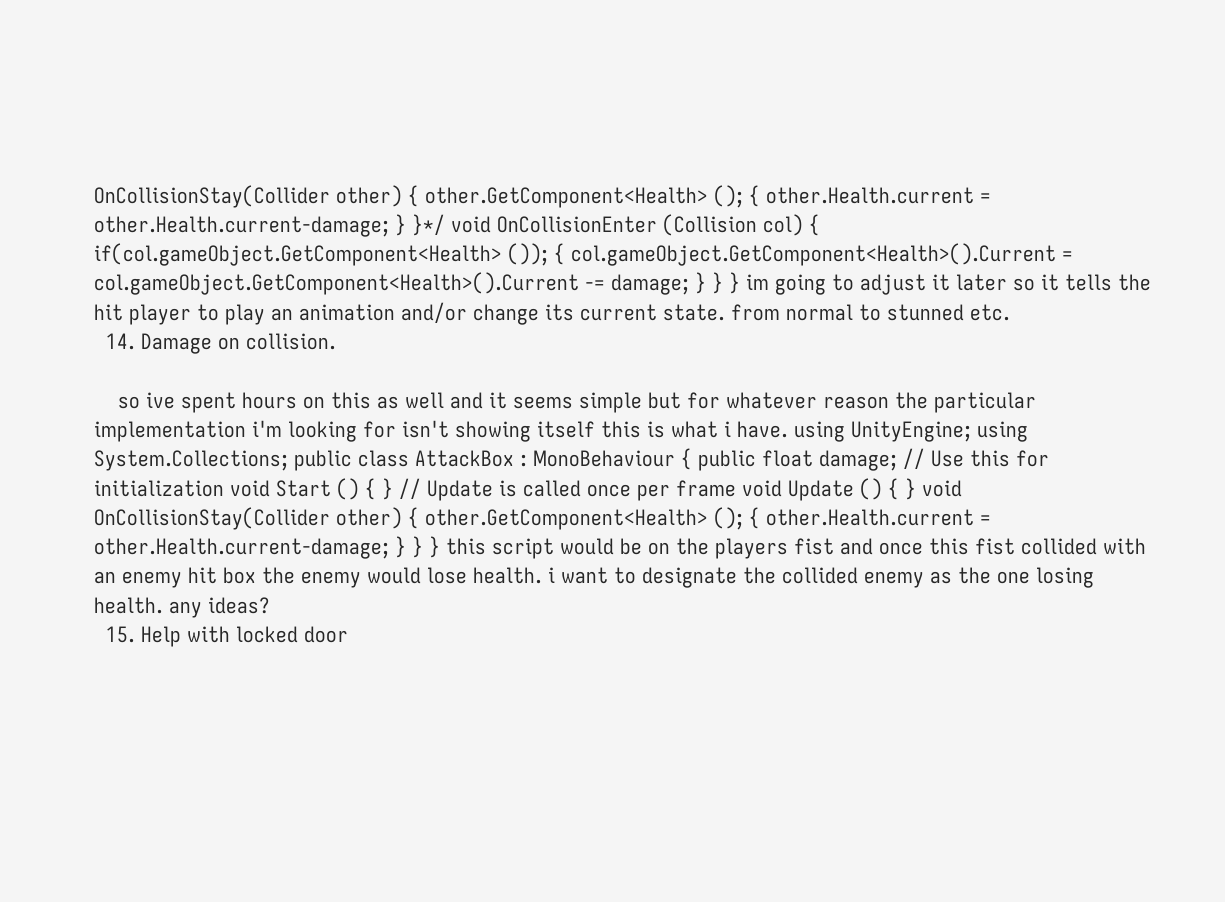OnCollisionStay(Collider other) { other.GetComponent<Health> (); { other.Health.current = other.Health.current-damage; } }*/ void OnCollisionEnter (Collision col) { if(col.gameObject.GetComponent<Health> ()); { col.gameObject.GetComponent<Health>().Current = col.gameObject.GetComponent<Health>().Current -= damage; } } } im going to adjust it later so it tells the hit player to play an animation and/or change its current state. from normal to stunned etc.
  14. Damage on collision.

    so ive spent hours on this as well and it seems simple but for whatever reason the particular implementation i'm looking for isn't showing itself this is what i have. using UnityEngine; using System.Collections; public class AttackBox : MonoBehaviour { public float damage; // Use this for initialization void Start () { } // Update is called once per frame void Update () { } void OnCollisionStay(Collider other) { other.GetComponent<Health> (); { other.Health.current = other.Health.current-damage; } } } this script would be on the players fist and once this fist collided with an enemy hit box the enemy would lose health. i want to designate the collided enemy as the one losing health. any ideas?
  15. Help with locked door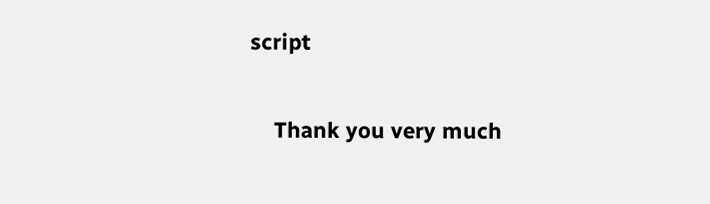script

    Thank you very much